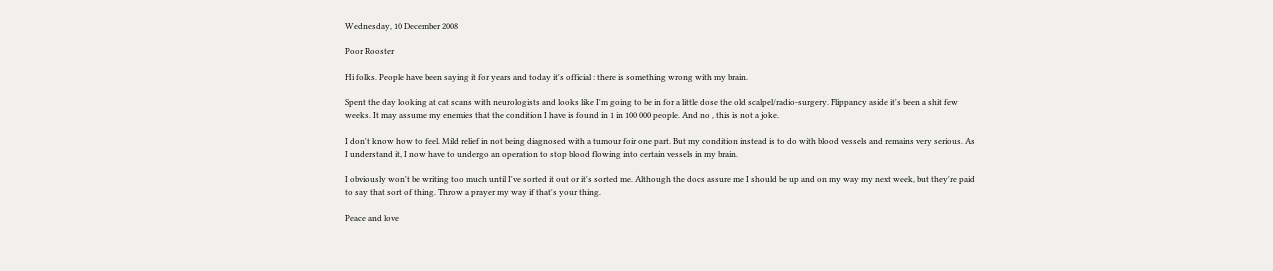Wednesday, 10 December 2008

Poor Rooster

Hi folks. People have been saying it for years and today it's official : there is something wrong with my brain.

Spent the day looking at cat scans with neurologists and looks like I'm going to be in for a little dose the old scalpel/radio-surgery. Flippancy aside it's been a shit few weeks. It may assume my enemies that the condition I have is found in 1 in 100 000 people. And no , this is not a joke.

I don't know how to feel. Mild relief in not being diagnosed with a tumour foir one part. But my condition instead is to do with blood vessels and remains very serious. As I understand it, I now have to undergo an operation to stop blood flowing into certain vessels in my brain.

I obviously won't be writing too much until I've sorted it out or it's sorted me. Although the docs assure me I should be up and on my way my next week, but they're paid to say that sort of thing. Throw a prayer my way if that's your thing.

Peace and love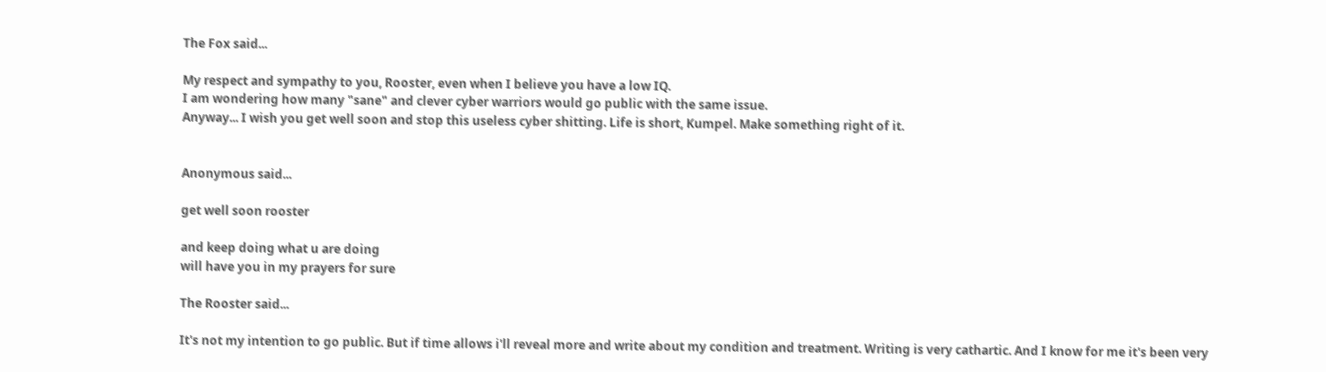The Fox said...

My respect and sympathy to you, Rooster, even when I believe you have a low IQ.
I am wondering how many "sane" and clever cyber warriors would go public with the same issue.
Anyway... I wish you get well soon and stop this useless cyber shitting. Life is short, Kumpel. Make something right of it.


Anonymous said...

get well soon rooster

and keep doing what u are doing
will have you in my prayers for sure

The Rooster said...

It's not my intention to go public. But if time allows i'll reveal more and write about my condition and treatment. Writing is very cathartic. And I know for me it's been very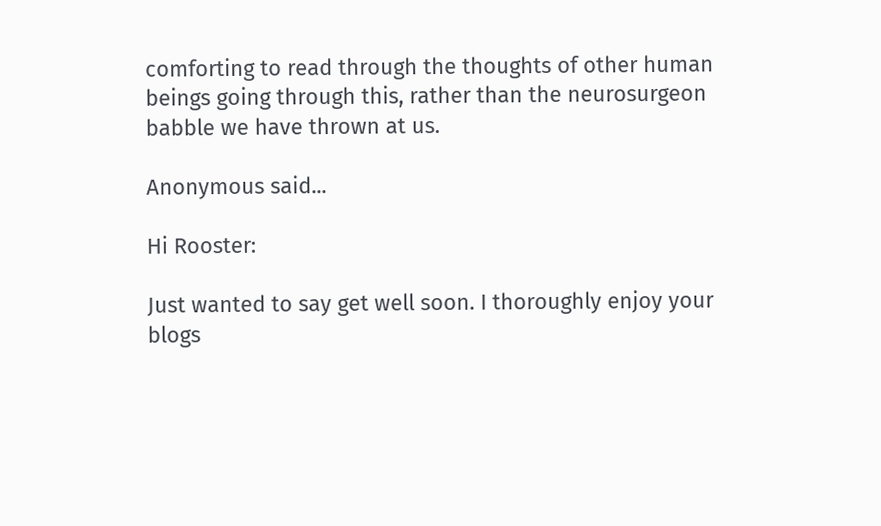comforting to read through the thoughts of other human beings going through this, rather than the neurosurgeon babble we have thrown at us.

Anonymous said...

Hi Rooster:

Just wanted to say get well soon. I thoroughly enjoy your blogs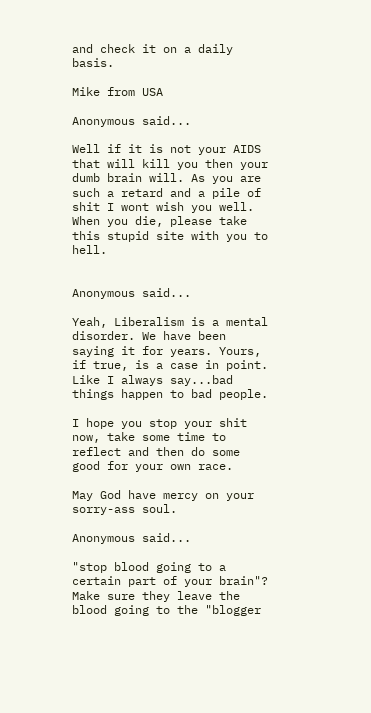and check it on a daily basis.

Mike from USA

Anonymous said...

Well if it is not your AIDS that will kill you then your dumb brain will. As you are such a retard and a pile of shit I wont wish you well. When you die, please take this stupid site with you to hell.


Anonymous said...

Yeah, Liberalism is a mental disorder. We have been saying it for years. Yours, if true, is a case in point. Like I always say...bad things happen to bad people.

I hope you stop your shit now, take some time to reflect and then do some good for your own race.

May God have mercy on your sorry-ass soul.

Anonymous said...

"stop blood going to a certain part of your brain"?
Make sure they leave the blood going to the "blogger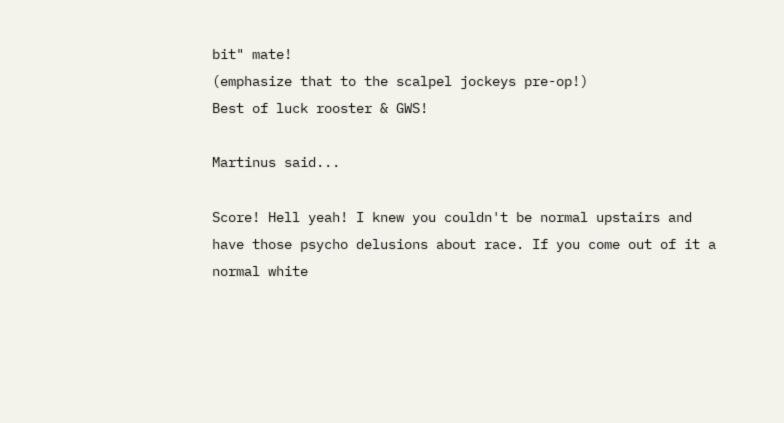bit" mate!
(emphasize that to the scalpel jockeys pre-op!)
Best of luck rooster & GWS!

Martinus said...

Score! Hell yeah! I knew you couldn't be normal upstairs and have those psycho delusions about race. If you come out of it a normal white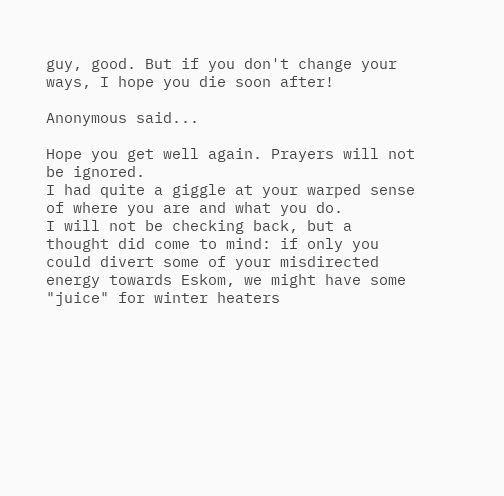guy, good. But if you don't change your ways, I hope you die soon after!

Anonymous said...

Hope you get well again. Prayers will not be ignored.
I had quite a giggle at your warped sense of where you are and what you do.
I will not be checking back, but a thought did come to mind: if only you could divert some of your misdirected energy towards Eskom, we might have some "juice" for winter heaters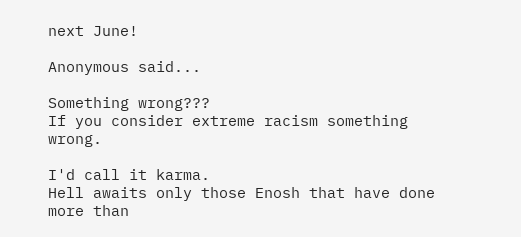next June!

Anonymous said...

Something wrong???
If you consider extreme racism something wrong.

I'd call it karma.
Hell awaits only those Enosh that have done more than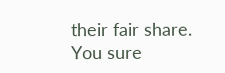their fair share.
You sure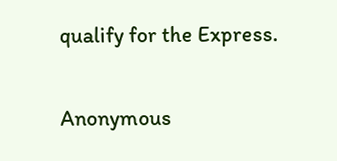qualify for the Express.

Anonymous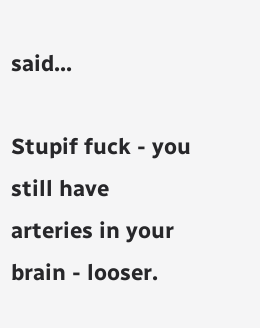said...

Stupif fuck - you still have arteries in your brain - looser.